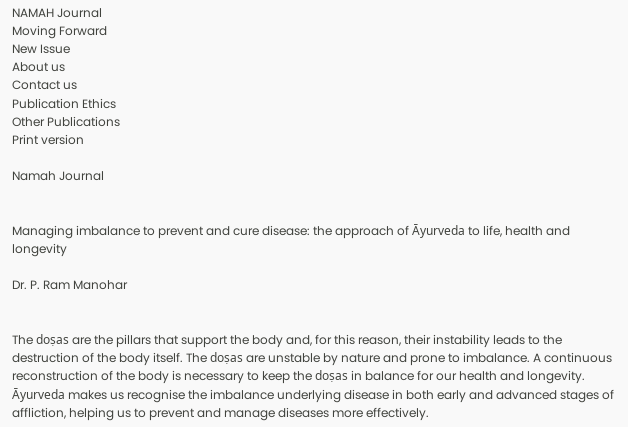NAMAH Journal
Moving Forward
New Issue
About us
Contact us
Publication Ethics
Other Publications
Print version

Namah Journal


Managing imbalance to prevent and cure disease: the approach of Āyurveda to life, health and longevity

Dr. P. Ram Manohar


The doṣas are the pillars that support the body and, for this reason, their instability leads to the destruction of the body itself. The doṣas are unstable by nature and prone to imbalance. A continuous reconstruction of the body is necessary to keep the doṣas in balance for our health and longevity. Āyurveda makes us recognise the imbalance underlying disease in both early and advanced stages of affliction, helping us to prevent and manage diseases more effectively.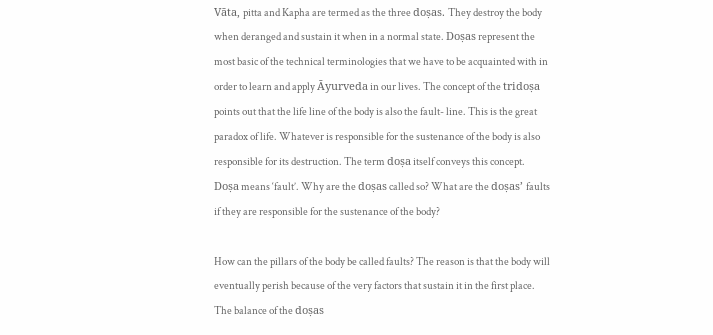Vāta, pitta and Kapha are termed as the three doṣas. They destroy the body when deranged and sustain it when in a normal state. Doṣas represent the most basic of the technical terminologies that we have to be acquainted with in order to learn and apply Āyurveda in our lives. The concept of the tridoṣa points out that the life line of the body is also the fault- line. This is the great paradox of life. Whatever is responsible for the sustenance of the body is also responsible for its destruction. The term doṣa itself conveys this concept. Doṣa means ‘fault’. Why are the doṣas called so? What are the doṣas’ faults if they are responsible for the sustenance of the body?

How can the pillars of the body be called faults? The reason is that the body will eventually perish because of the very factors that sustain it in the first place. The balance of the doṣas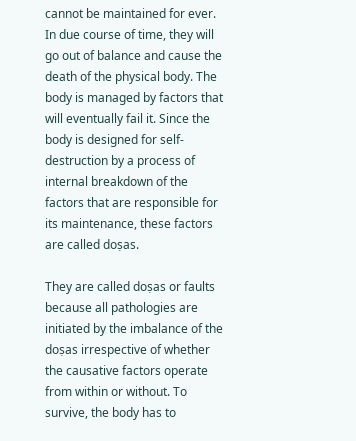cannot be maintained for ever. In due course of time, they will go out of balance and cause the death of the physical body. The body is managed by factors that will eventually fail it. Since the body is designed for self-destruction by a process of internal breakdown of the factors that are responsible for its maintenance, these factors are called doṣas.

They are called doṣas or faults because all pathologies are initiated by the imbalance of the doṣas irrespective of whether the causative factors operate from within or without. To survive, the body has to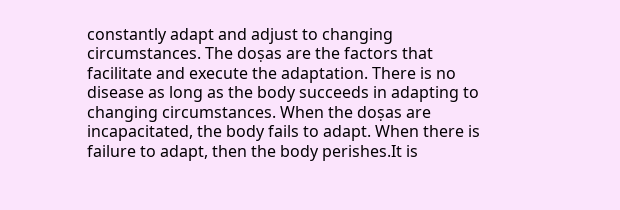constantly adapt and adjust to changing circumstances. The doṣas are the factors that facilitate and execute the adaptation. There is no disease as long as the body succeeds in adapting to changing circumstances. When the doṣas are incapacitated, the body fails to adapt. When there is failure to adapt, then the body perishes.It is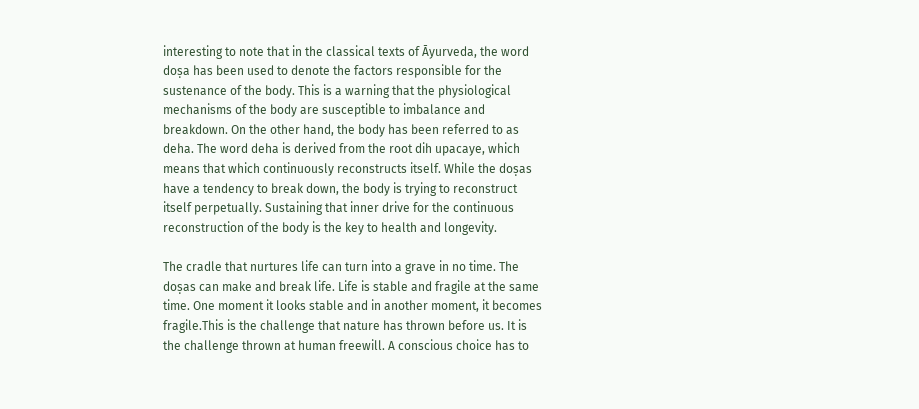interesting to note that in the classical texts of Āyurveda, the word doṣa has been used to denote the factors responsible for the sustenance of the body. This is a warning that the physiological mechanisms of the body are susceptible to imbalance and breakdown. On the other hand, the body has been referred to as deha. The word deha is derived from the root dih upacaye, which means that which continuously reconstructs itself. While the doṣas have a tendency to break down, the body is trying to reconstruct itself perpetually. Sustaining that inner drive for the continuous reconstruction of the body is the key to health and longevity.

The cradle that nurtures life can turn into a grave in no time. The doṣas can make and break life. Life is stable and fragile at the same time. One moment it looks stable and in another moment, it becomes fragile.This is the challenge that nature has thrown before us. It is the challenge thrown at human freewill. A conscious choice has to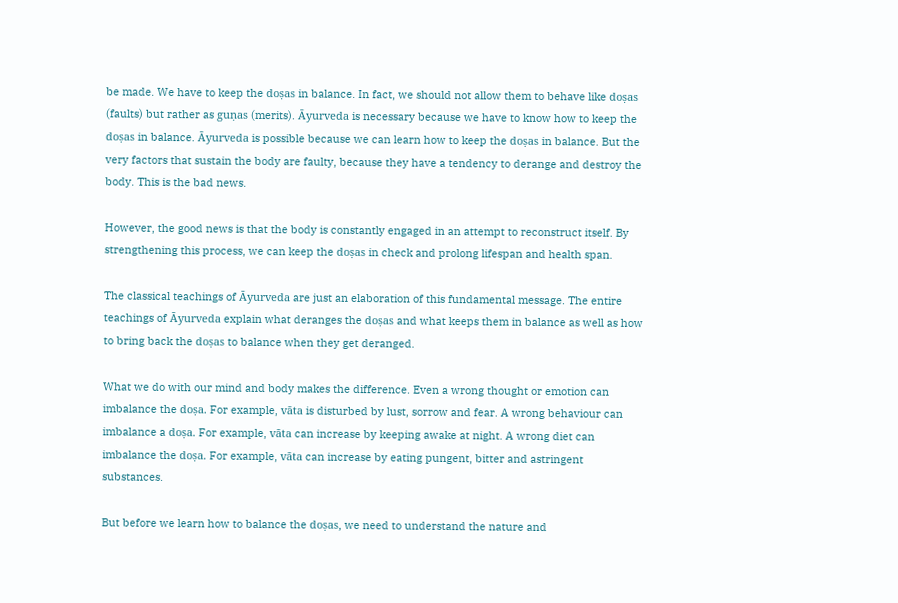be made. We have to keep the doṣas in balance. In fact, we should not allow them to behave like doṣas (faults) but rather as guṇas (merits). Āyurveda is necessary because we have to know how to keep the doṣas in balance. Āyurveda is possible because we can learn how to keep the doṣas in balance. But the very factors that sustain the body are faulty, because they have a tendency to derange and destroy the body. This is the bad news.

However, the good news is that the body is constantly engaged in an attempt to reconstruct itself. By strengthening this process, we can keep the doṣas in check and prolong lifespan and health span.

The classical teachings of Āyurveda are just an elaboration of this fundamental message. The entire teachings of Āyurveda explain what deranges the doṣas and what keeps them in balance as well as how to bring back the doṣas to balance when they get deranged.

What we do with our mind and body makes the difference. Even a wrong thought or emotion can imbalance the doṣa. For example, vāta is disturbed by lust, sorrow and fear. A wrong behaviour can imbalance a doṣa. For example, vāta can increase by keeping awake at night. A wrong diet can imbalance the doṣa. For example, vāta can increase by eating pungent, bitter and astringent substances.

But before we learn how to balance the doṣas, we need to understand the nature and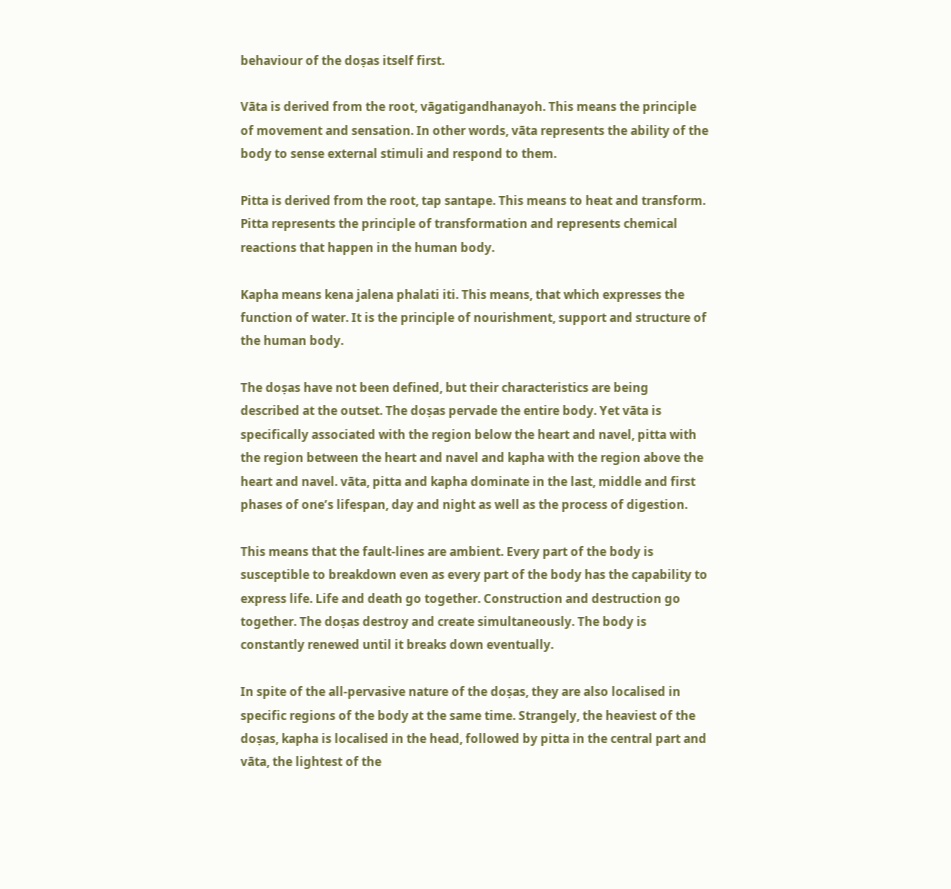behaviour of the doṣas itself first.

Vāta is derived from the root, vāgatigandhanayoh. This means the principle of movement and sensation. In other words, vāta represents the ability of the body to sense external stimuli and respond to them.

Pitta is derived from the root, tap santape. This means to heat and transform. Pitta represents the principle of transformation and represents chemical reactions that happen in the human body.

Kapha means kena jalena phalati iti. This means, that which expresses the function of water. It is the principle of nourishment, support and structure of the human body.

The doṣas have not been defined, but their characteristics are being described at the outset. The doṣas pervade the entire body. Yet vāta is specifically associated with the region below the heart and navel, pitta with the region between the heart and navel and kapha with the region above the heart and navel. vāta, pitta and kapha dominate in the last, middle and first phases of one’s lifespan, day and night as well as the process of digestion.

This means that the fault-lines are ambient. Every part of the body is susceptible to breakdown even as every part of the body has the capability to express life. Life and death go together. Construction and destruction go together. The doṣas destroy and create simultaneously. The body is constantly renewed until it breaks down eventually.

In spite of the all-pervasive nature of the doṣas, they are also localised in specific regions of the body at the same time. Strangely, the heaviest of the doṣas, kapha is localised in the head, followed by pitta in the central part and vāta, the lightest of the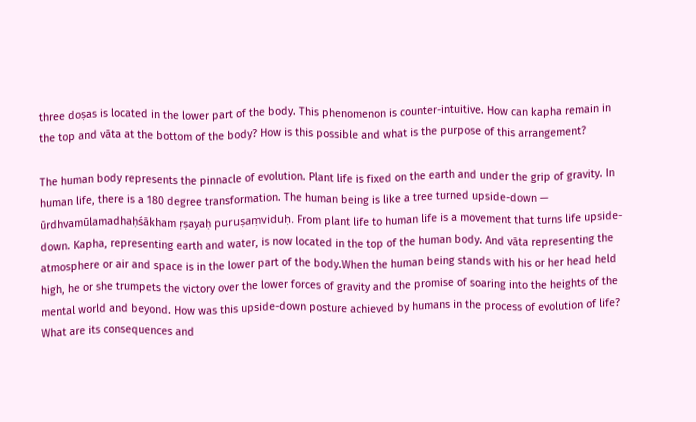three doṣas is located in the lower part of the body. This phenomenon is counter-intuitive. How can kapha remain in the top and vāta at the bottom of the body? How is this possible and what is the purpose of this arrangement?

The human body represents the pinnacle of evolution. Plant life is fixed on the earth and under the grip of gravity. In human life, there is a 180 degree transformation. The human being is like a tree turned upside-down — ūrdhvamūlamadhaḥśākham ṛṣayaḥ puruṣaṃviduḥ. From plant life to human life is a movement that turns life upside-down. Kapha, representing earth and water, is now located in the top of the human body. And vāta representing the atmosphere or air and space is in the lower part of the body.When the human being stands with his or her head held high, he or she trumpets the victory over the lower forces of gravity and the promise of soaring into the heights of the mental world and beyond. How was this upside-down posture achieved by humans in the process of evolution of life? What are its consequences and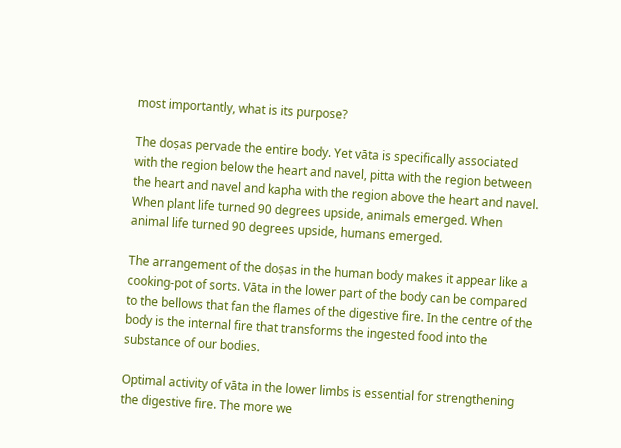most importantly, what is its purpose?

The doṣas pervade the entire body. Yet vāta is specifically associated with the region below the heart and navel, pitta with the region between the heart and navel and kapha with the region above the heart and navel. When plant life turned 90 degrees upside, animals emerged. When animal life turned 90 degrees upside, humans emerged.

The arrangement of the doṣas in the human body makes it appear like a cooking-pot of sorts. Vāta in the lower part of the body can be compared to the bellows that fan the flames of the digestive fire. In the centre of the body is the internal fire that transforms the ingested food into the substance of our bodies.

Optimal activity of vāta in the lower limbs is essential for strengthening the digestive fire. The more we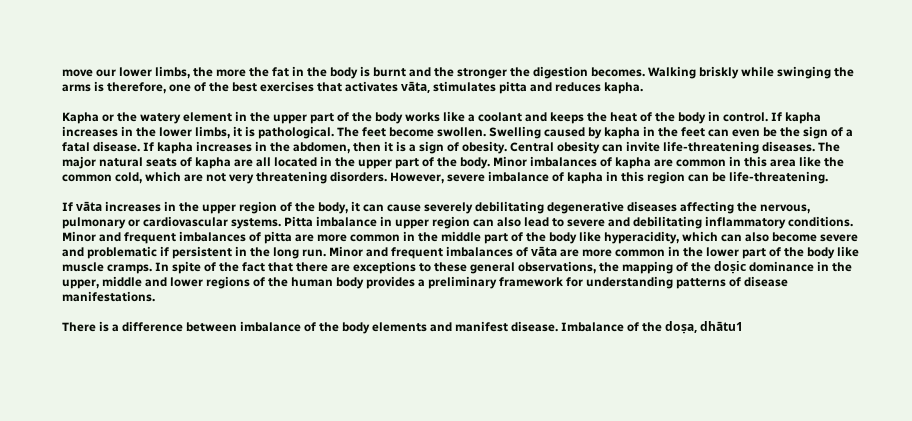move our lower limbs, the more the fat in the body is burnt and the stronger the digestion becomes. Walking briskly while swinging the arms is therefore, one of the best exercises that activates vāta, stimulates pitta and reduces kapha.

Kapha or the watery element in the upper part of the body works like a coolant and keeps the heat of the body in control. If kapha increases in the lower limbs, it is pathological. The feet become swollen. Swelling caused by kapha in the feet can even be the sign of a fatal disease. If kapha increases in the abdomen, then it is a sign of obesity. Central obesity can invite life-threatening diseases. The major natural seats of kapha are all located in the upper part of the body. Minor imbalances of kapha are common in this area like the common cold, which are not very threatening disorders. However, severe imbalance of kapha in this region can be life-threatening.

If vāta increases in the upper region of the body, it can cause severely debilitating degenerative diseases affecting the nervous, pulmonary or cardiovascular systems. Pitta imbalance in upper region can also lead to severe and debilitating inflammatory conditions. Minor and frequent imbalances of pitta are more common in the middle part of the body like hyperacidity, which can also become severe and problematic if persistent in the long run. Minor and frequent imbalances of vāta are more common in the lower part of the body like muscle cramps. In spite of the fact that there are exceptions to these general observations, the mapping of the doṣic dominance in the upper, middle and lower regions of the human body provides a preliminary framework for understanding patterns of disease manifestations.

There is a difference between imbalance of the body elements and manifest disease. Imbalance of the doṣa, dhātu1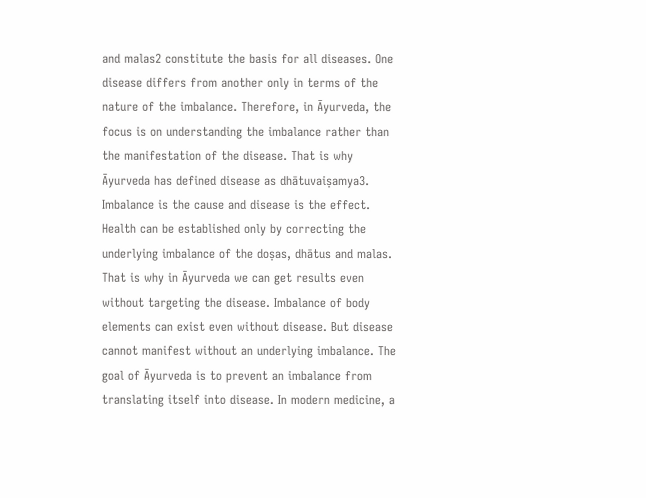and malas2 constitute the basis for all diseases. One disease differs from another only in terms of the nature of the imbalance. Therefore, in Āyurveda, the focus is on understanding the imbalance rather than the manifestation of the disease. That is why Āyurveda has defined disease as dhātuvaiṣamya3. Imbalance is the cause and disease is the effect. Health can be established only by correcting the underlying imbalance of the doṣas, dhātus and malas. That is why in Āyurveda we can get results even without targeting the disease. Imbalance of body elements can exist even without disease. But disease cannot manifest without an underlying imbalance. The goal of Āyurveda is to prevent an imbalance from translating itself into disease. In modern medicine, a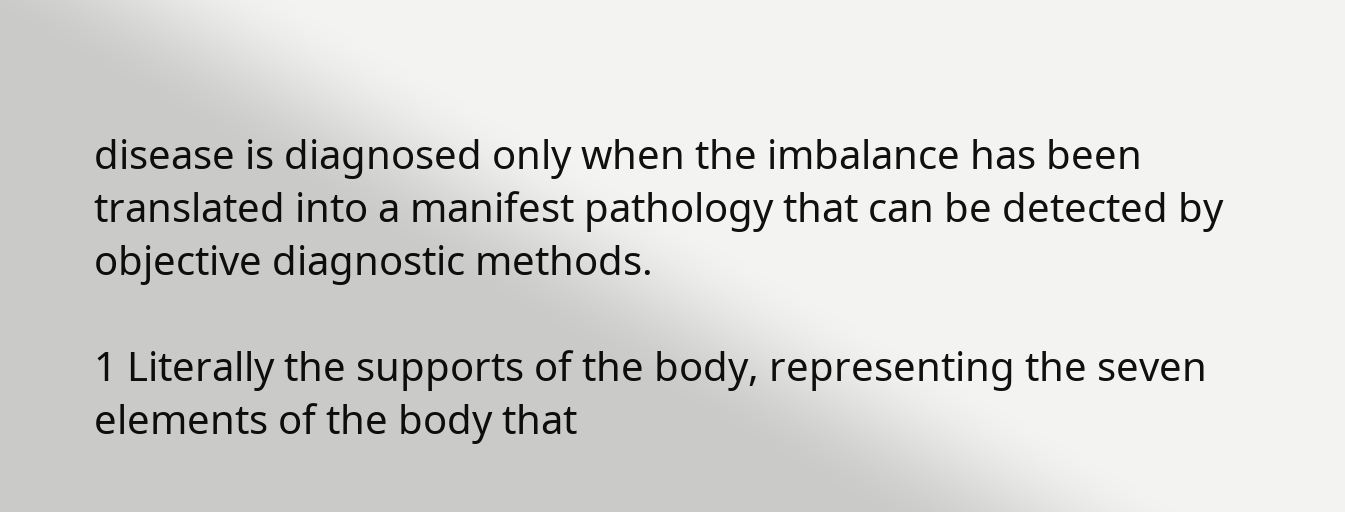disease is diagnosed only when the imbalance has been translated into a manifest pathology that can be detected by objective diagnostic methods.

1 Literally the supports of the body, representing the seven elements of the body that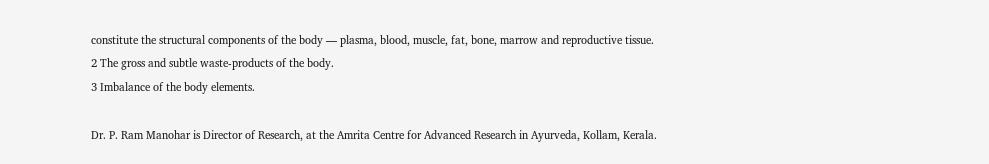constitute the structural components of the body — plasma, blood, muscle, fat, bone, marrow and reproductive tissue.
2 The gross and subtle waste-products of the body.
3 Imbalance of the body elements.

Dr. P. Ram Manohar is Director of Research, at the Amrita Centre for Advanced Research in Ayurveda, Kollam, Kerala.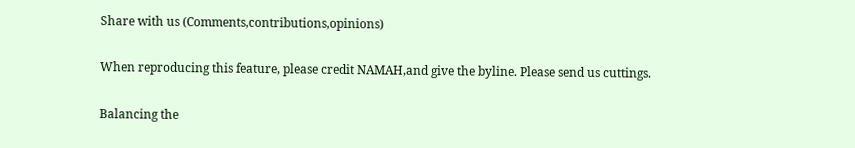Share with us (Comments,contributions,opinions)

When reproducing this feature, please credit NAMAH,and give the byline. Please send us cuttings.

Balancing the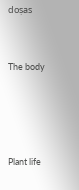doṣas


The body




Plant life